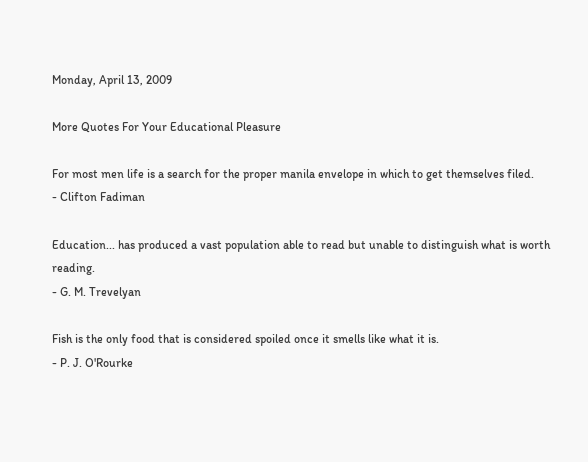Monday, April 13, 2009

More Quotes For Your Educational Pleasure

For most men life is a search for the proper manila envelope in which to get themselves filed.
- Clifton Fadiman

Education... has produced a vast population able to read but unable to distinguish what is worth reading.
- G. M. Trevelyan

Fish is the only food that is considered spoiled once it smells like what it is.
- P. J. O'Rourke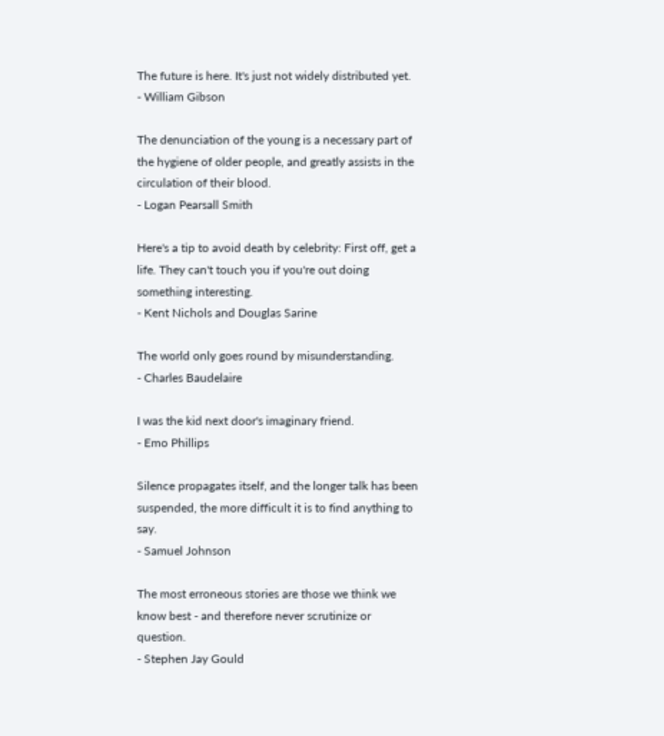The future is here. It's just not widely distributed yet.
- William Gibson

The denunciation of the young is a necessary part of the hygiene of older people, and greatly assists in the circulation of their blood.
- Logan Pearsall Smith

Here's a tip to avoid death by celebrity: First off, get a life. They can't touch you if you're out doing something interesting.
- Kent Nichols and Douglas Sarine

The world only goes round by misunderstanding.
- Charles Baudelaire

I was the kid next door's imaginary friend.
- Emo Phillips

Silence propagates itself, and the longer talk has been suspended, the more difficult it is to find anything to say.
- Samuel Johnson

The most erroneous stories are those we think we know best - and therefore never scrutinize or question.
- Stephen Jay Gould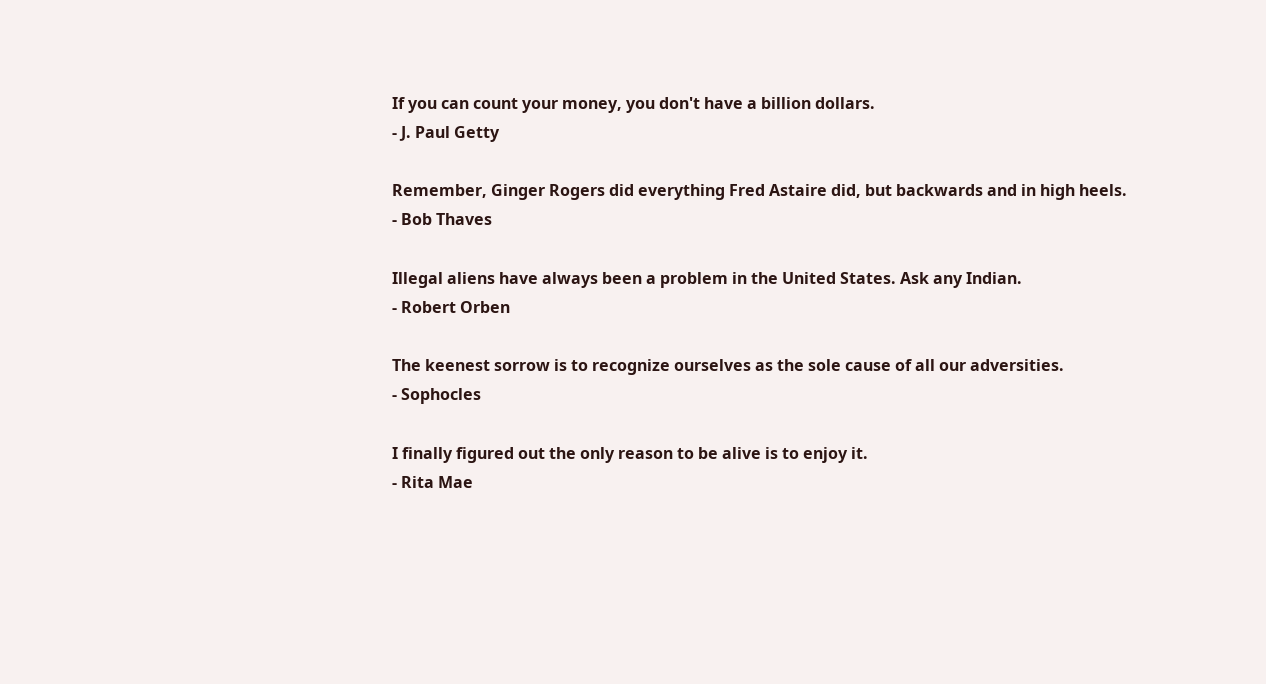If you can count your money, you don't have a billion dollars.
- J. Paul Getty

Remember, Ginger Rogers did everything Fred Astaire did, but backwards and in high heels.
- Bob Thaves

Illegal aliens have always been a problem in the United States. Ask any Indian.
- Robert Orben

The keenest sorrow is to recognize ourselves as the sole cause of all our adversities.
- Sophocles

I finally figured out the only reason to be alive is to enjoy it.
- Rita Mae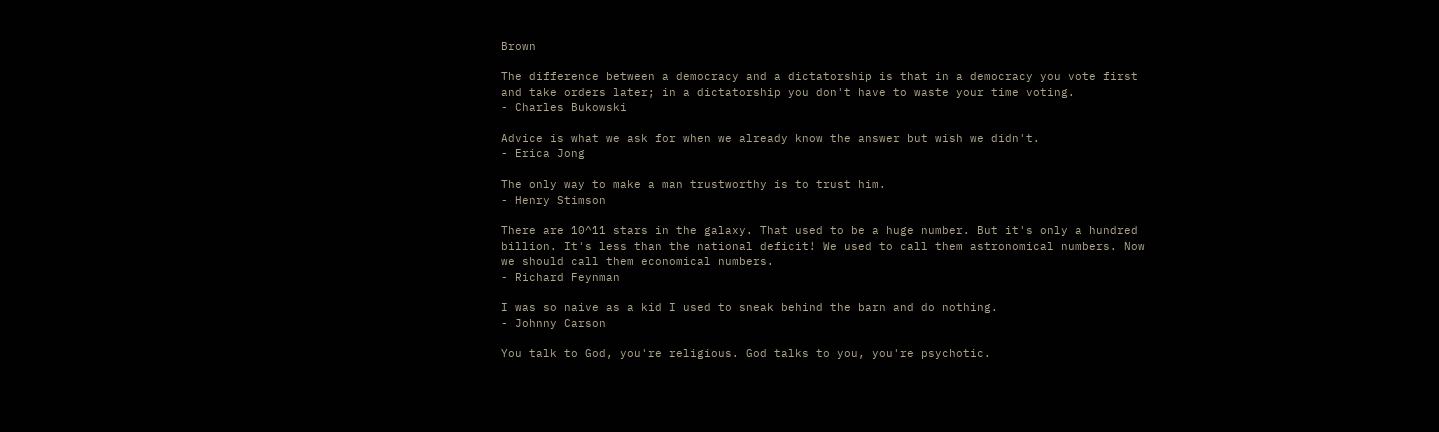Brown

The difference between a democracy and a dictatorship is that in a democracy you vote first and take orders later; in a dictatorship you don't have to waste your time voting.
- Charles Bukowski

Advice is what we ask for when we already know the answer but wish we didn't.
- Erica Jong

The only way to make a man trustworthy is to trust him.
- Henry Stimson

There are 10^11 stars in the galaxy. That used to be a huge number. But it's only a hundred billion. It's less than the national deficit! We used to call them astronomical numbers. Now we should call them economical numbers.
- Richard Feynman

I was so naive as a kid I used to sneak behind the barn and do nothing.
- Johnny Carson

You talk to God, you're religious. God talks to you, you're psychotic.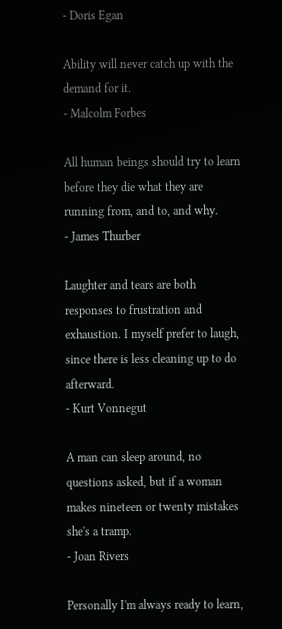- Doris Egan

Ability will never catch up with the demand for it.
- Malcolm Forbes

All human beings should try to learn before they die what they are running from, and to, and why.
- James Thurber

Laughter and tears are both responses to frustration and exhaustion. I myself prefer to laugh, since there is less cleaning up to do afterward.
- Kurt Vonnegut

A man can sleep around, no questions asked, but if a woman makes nineteen or twenty mistakes she's a tramp.
- Joan Rivers

Personally I'm always ready to learn,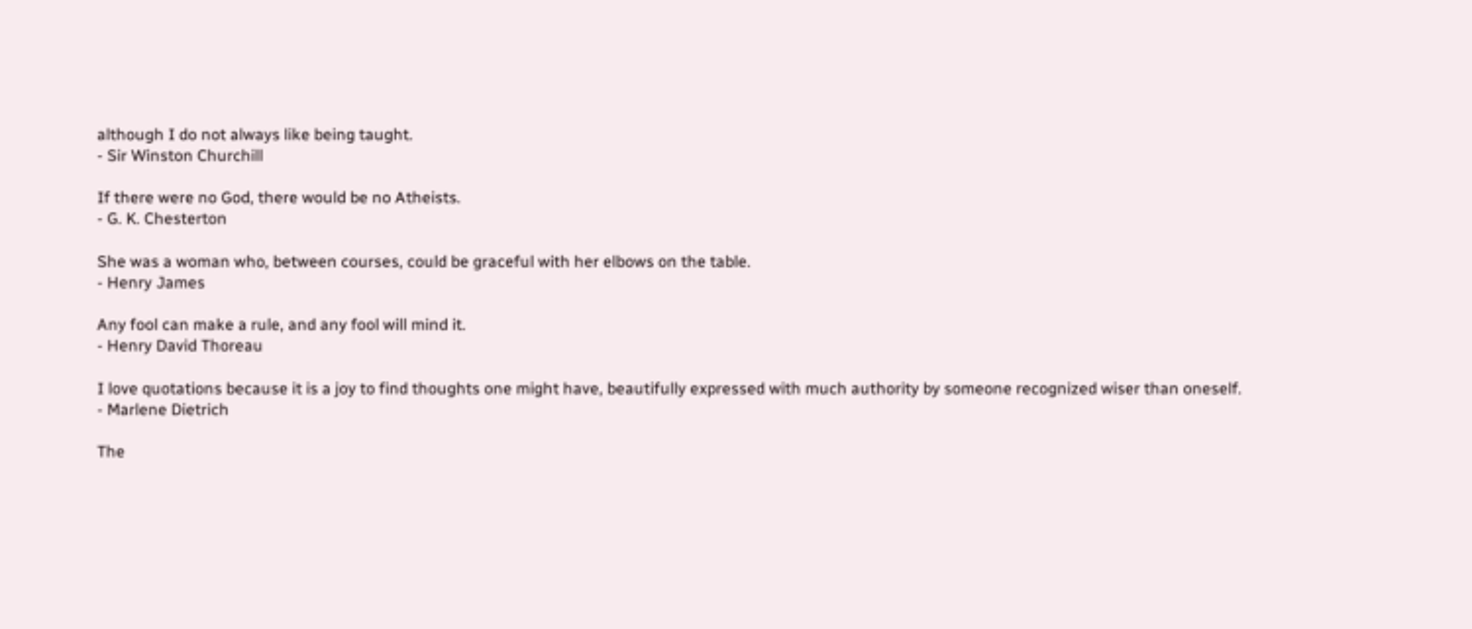although I do not always like being taught.
- Sir Winston Churchill

If there were no God, there would be no Atheists.
- G. K. Chesterton

She was a woman who, between courses, could be graceful with her elbows on the table.
- Henry James

Any fool can make a rule, and any fool will mind it.
- Henry David Thoreau

I love quotations because it is a joy to find thoughts one might have, beautifully expressed with much authority by someone recognized wiser than oneself.
- Marlene Dietrich

The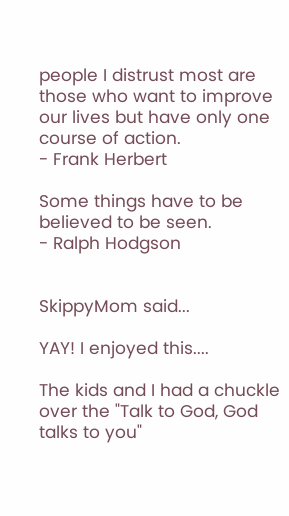people I distrust most are those who want to improve our lives but have only one course of action.
- Frank Herbert

Some things have to be believed to be seen.
- Ralph Hodgson


SkippyMom said...

YAY! I enjoyed this....

The kids and I had a chuckle over the "Talk to God, God talks to you"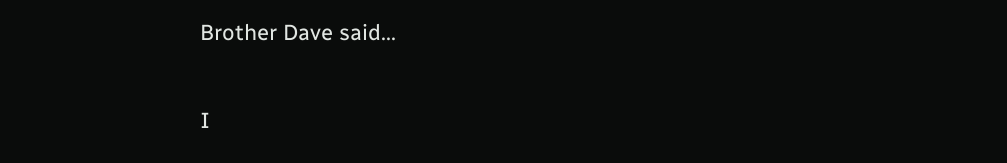Brother Dave said...

I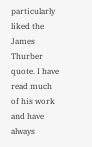particularly liked the James Thurber quote. I have read much of his work and have always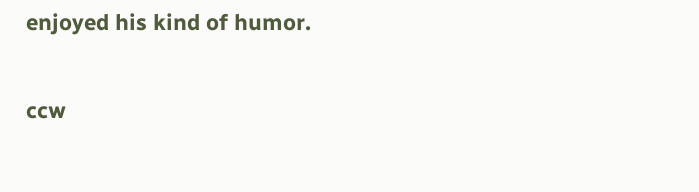enjoyed his kind of humor.

ccw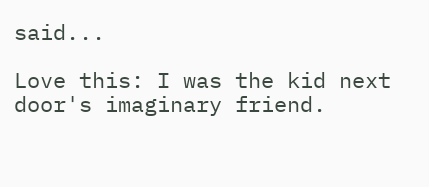said...

Love this: I was the kid next door's imaginary friend.